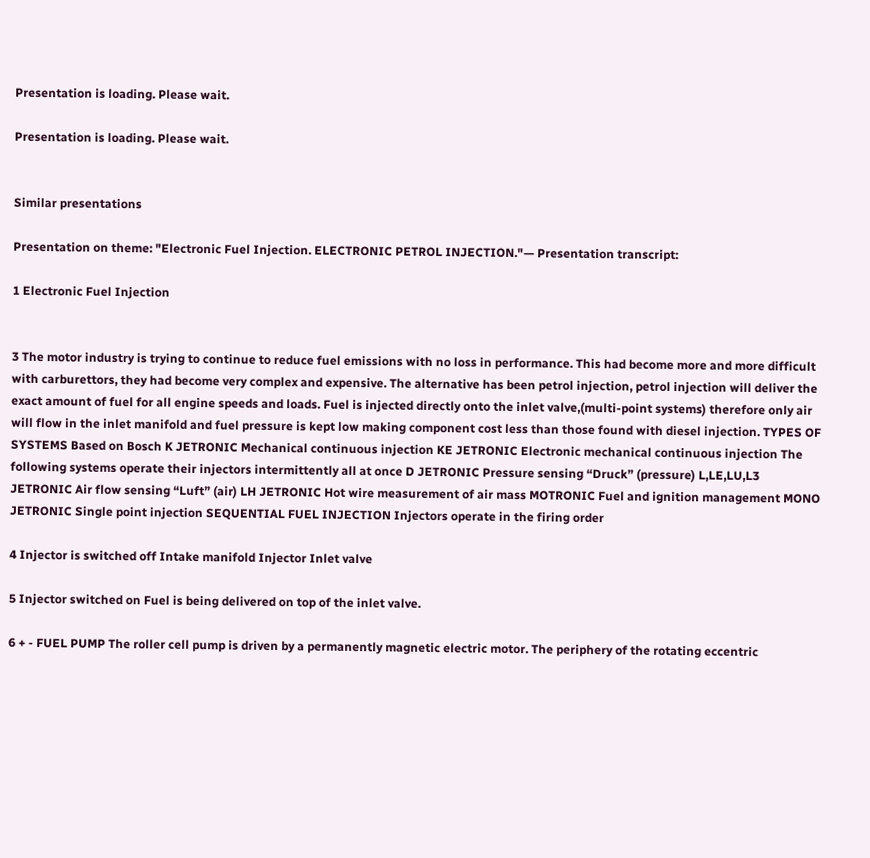Presentation is loading. Please wait.

Presentation is loading. Please wait.


Similar presentations

Presentation on theme: "Electronic Fuel Injection. ELECTRONIC PETROL INJECTION."— Presentation transcript:

1 Electronic Fuel Injection


3 The motor industry is trying to continue to reduce fuel emissions with no loss in performance. This had become more and more difficult with carburettors, they had become very complex and expensive. The alternative has been petrol injection, petrol injection will deliver the exact amount of fuel for all engine speeds and loads. Fuel is injected directly onto the inlet valve,(multi-point systems) therefore only air will flow in the inlet manifold and fuel pressure is kept low making component cost less than those found with diesel injection. TYPES OF SYSTEMS Based on Bosch K JETRONIC Mechanical continuous injection KE JETRONIC Electronic mechanical continuous injection The following systems operate their injectors intermittently all at once D JETRONIC Pressure sensing “Druck” (pressure) L,LE,LU,L3 JETRONIC Air flow sensing “Luft” (air) LH JETRONIC Hot wire measurement of air mass MOTRONIC Fuel and ignition management MONO JETRONIC Single point injection SEQUENTIAL FUEL INJECTION Injectors operate in the firing order

4 Injector is switched off Intake manifold Injector Inlet valve

5 Injector switched on Fuel is being delivered on top of the inlet valve.

6 + - FUEL PUMP The roller cell pump is driven by a permanently magnetic electric motor. The periphery of the rotating eccentric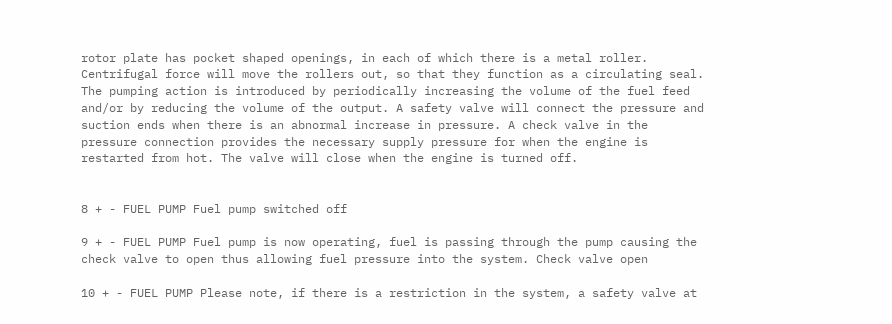rotor plate has pocket shaped openings, in each of which there is a metal roller. Centrifugal force will move the rollers out, so that they function as a circulating seal. The pumping action is introduced by periodically increasing the volume of the fuel feed and/or by reducing the volume of the output. A safety valve will connect the pressure and suction ends when there is an abnormal increase in pressure. A check valve in the pressure connection provides the necessary supply pressure for when the engine is restarted from hot. The valve will close when the engine is turned off.


8 + - FUEL PUMP Fuel pump switched off

9 + - FUEL PUMP Fuel pump is now operating, fuel is passing through the pump causing the check valve to open thus allowing fuel pressure into the system. Check valve open

10 + - FUEL PUMP Please note, if there is a restriction in the system, a safety valve at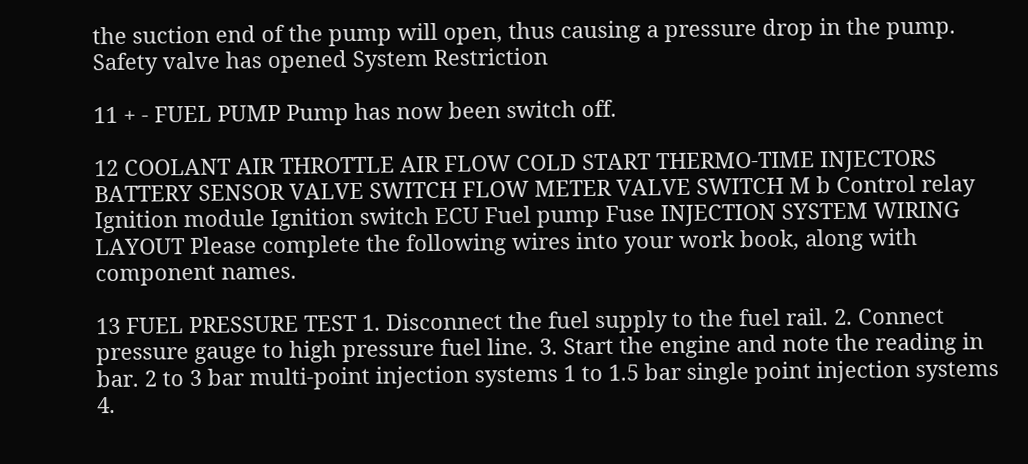the suction end of the pump will open, thus causing a pressure drop in the pump. Safety valve has opened System Restriction

11 + - FUEL PUMP Pump has now been switch off.

12 COOLANT AIR THROTTLE AIR FLOW COLD START THERMO-TIME INJECTORS BATTERY SENSOR VALVE SWITCH FLOW METER VALVE SWITCH M b Control relay Ignition module Ignition switch ECU Fuel pump Fuse INJECTION SYSTEM WIRING LAYOUT Please complete the following wires into your work book, along with component names.

13 FUEL PRESSURE TEST 1. Disconnect the fuel supply to the fuel rail. 2. Connect pressure gauge to high pressure fuel line. 3. Start the engine and note the reading in bar. 2 to 3 bar multi-point injection systems 1 to 1.5 bar single point injection systems 4.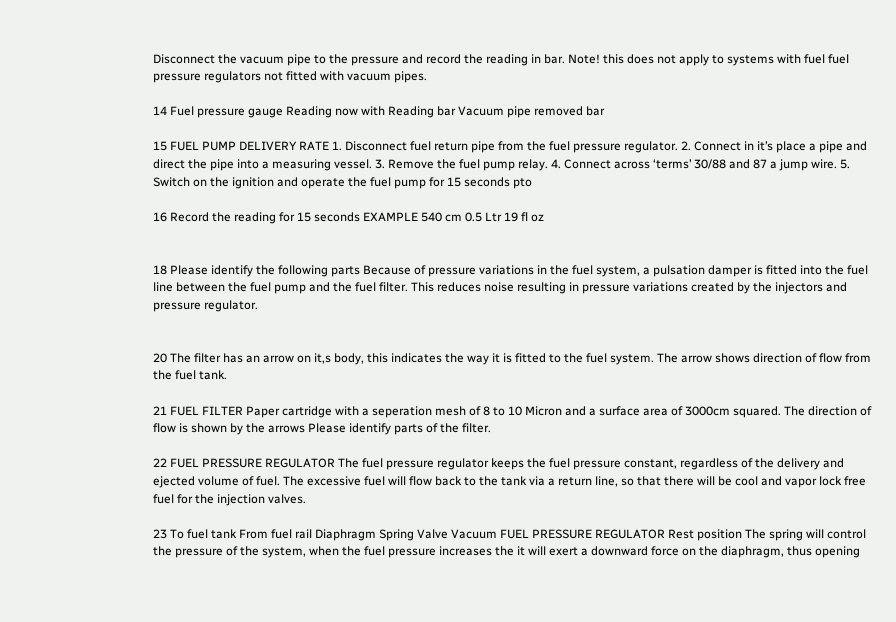Disconnect the vacuum pipe to the pressure and record the reading in bar. Note! this does not apply to systems with fuel fuel pressure regulators not fitted with vacuum pipes.

14 Fuel pressure gauge Reading now with Reading bar Vacuum pipe removed bar

15 FUEL PUMP DELIVERY RATE 1. Disconnect fuel return pipe from the fuel pressure regulator. 2. Connect in it’s place a pipe and direct the pipe into a measuring vessel. 3. Remove the fuel pump relay. 4. Connect across ‘terms’ 30/88 and 87 a jump wire. 5. Switch on the ignition and operate the fuel pump for 15 seconds pto

16 Record the reading for 15 seconds EXAMPLE 540 cm 0.5 Ltr 19 fl oz


18 Please identify the following parts Because of pressure variations in the fuel system, a pulsation damper is fitted into the fuel line between the fuel pump and the fuel filter. This reduces noise resulting in pressure variations created by the injectors and pressure regulator.


20 The filter has an arrow on it,s body, this indicates the way it is fitted to the fuel system. The arrow shows direction of flow from the fuel tank.

21 FUEL FILTER Paper cartridge with a seperation mesh of 8 to 10 Micron and a surface area of 3000cm squared. The direction of flow is shown by the arrows Please identify parts of the filter.

22 FUEL PRESSURE REGULATOR The fuel pressure regulator keeps the fuel pressure constant, regardless of the delivery and ejected volume of fuel. The excessive fuel will flow back to the tank via a return line, so that there will be cool and vapor lock free fuel for the injection valves.

23 To fuel tank From fuel rail Diaphragm Spring Valve Vacuum FUEL PRESSURE REGULATOR Rest position The spring will control the pressure of the system, when the fuel pressure increases the it will exert a downward force on the diaphragm, thus opening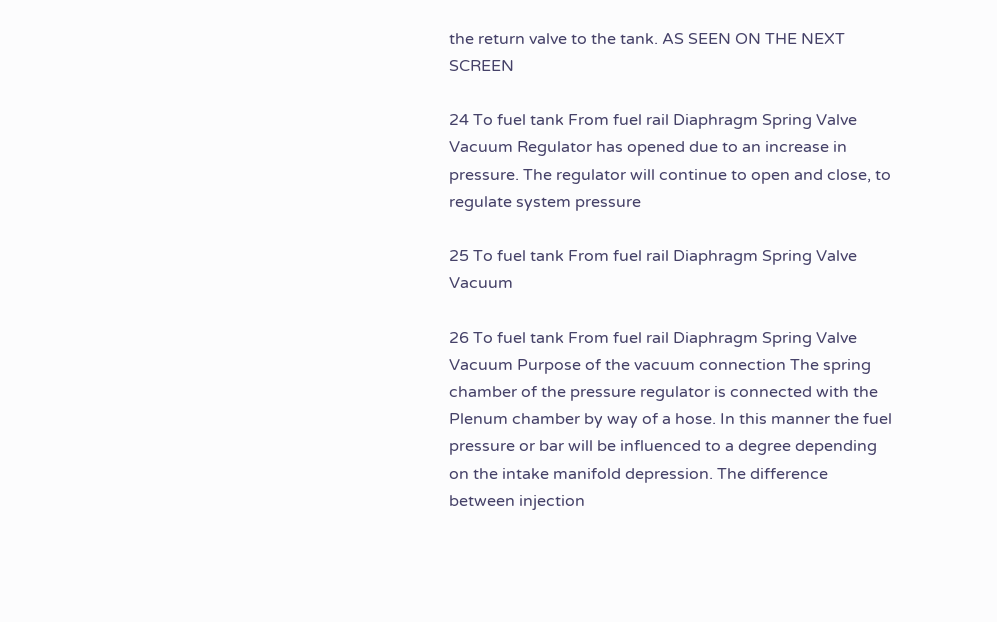the return valve to the tank. AS SEEN ON THE NEXT SCREEN

24 To fuel tank From fuel rail Diaphragm Spring Valve Vacuum Regulator has opened due to an increase in pressure. The regulator will continue to open and close, to regulate system pressure

25 To fuel tank From fuel rail Diaphragm Spring Valve Vacuum

26 To fuel tank From fuel rail Diaphragm Spring Valve Vacuum Purpose of the vacuum connection The spring chamber of the pressure regulator is connected with the Plenum chamber by way of a hose. In this manner the fuel pressure or bar will be influenced to a degree depending on the intake manifold depression. The difference between injection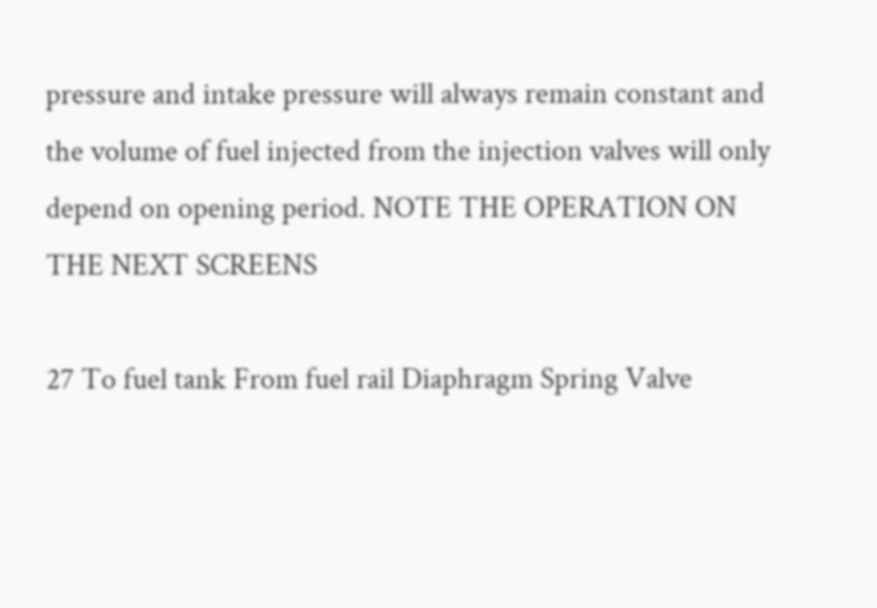pressure and intake pressure will always remain constant and the volume of fuel injected from the injection valves will only depend on opening period. NOTE THE OPERATION ON THE NEXT SCREENS

27 To fuel tank From fuel rail Diaphragm Spring Valve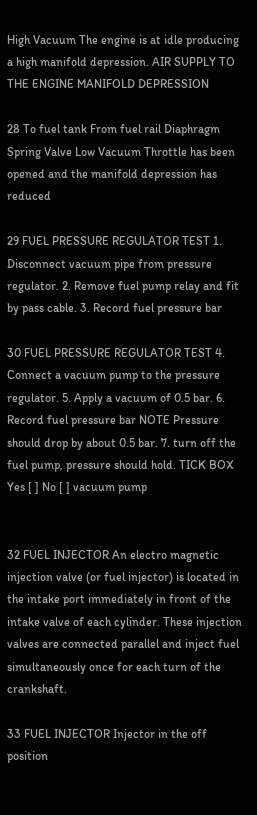High Vacuum The engine is at idle producing a high manifold depression. AIR SUPPLY TO THE ENGINE MANIFOLD DEPRESSION

28 To fuel tank From fuel rail Diaphragm Spring Valve Low Vacuum Throttle has been opened and the manifold depression has reduced

29 FUEL PRESSURE REGULATOR TEST 1. Disconnect vacuum pipe from pressure regulator. 2. Remove fuel pump relay and fit by pass cable. 3. Record fuel pressure bar

30 FUEL PRESSURE REGULATOR TEST 4. Connect a vacuum pump to the pressure regulator. 5. Apply a vacuum of 0.5 bar. 6. Record fuel pressure bar NOTE Pressure should drop by about 0.5 bar. 7. turn off the fuel pump, pressure should hold. TICK BOX Yes [ ] No [ ] vacuum pump


32 FUEL INJECTOR An electro magnetic injection valve (or fuel injector) is located in the intake port immediately in front of the intake valve of each cylinder. These injection valves are connected parallel and inject fuel simultaneously once for each turn of the crankshaft.

33 FUEL INJECTOR Injector in the off position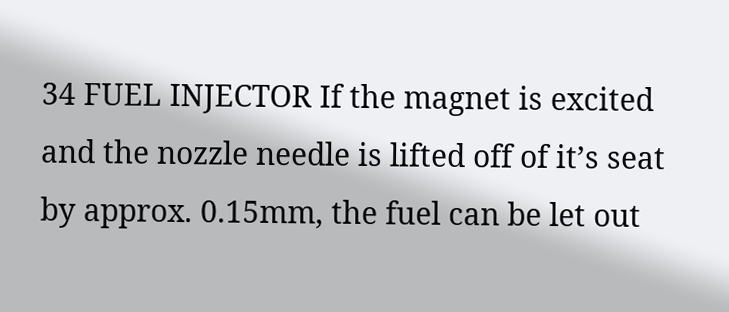34 FUEL INJECTOR If the magnet is excited and the nozzle needle is lifted off of it’s seat by approx. 0.15mm, the fuel can be let out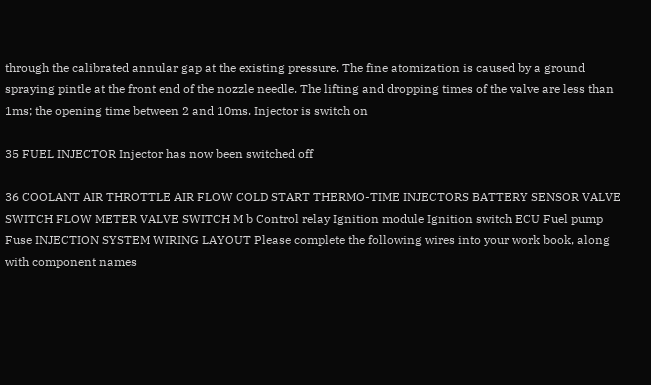through the calibrated annular gap at the existing pressure. The fine atomization is caused by a ground spraying pintle at the front end of the nozzle needle. The lifting and dropping times of the valve are less than 1ms; the opening time between 2 and 10ms. Injector is switch on

35 FUEL INJECTOR Injector has now been switched off

36 COOLANT AIR THROTTLE AIR FLOW COLD START THERMO-TIME INJECTORS BATTERY SENSOR VALVE SWITCH FLOW METER VALVE SWITCH M b Control relay Ignition module Ignition switch ECU Fuel pump Fuse INJECTION SYSTEM WIRING LAYOUT Please complete the following wires into your work book, along with component names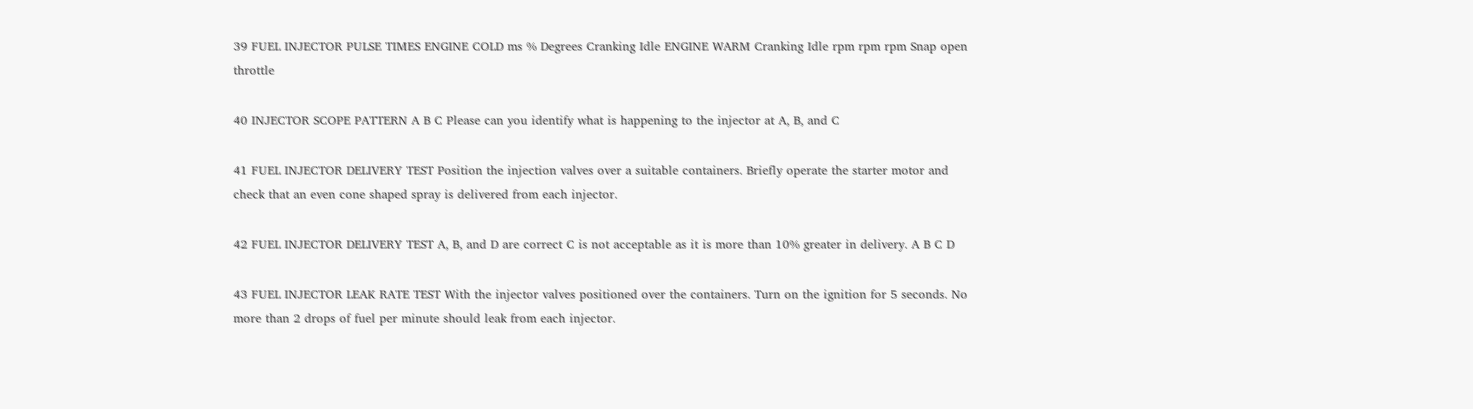39 FUEL INJECTOR PULSE TIMES ENGINE COLD ms % Degrees Cranking Idle ENGINE WARM Cranking Idle rpm rpm rpm Snap open throttle

40 INJECTOR SCOPE PATTERN A B C Please can you identify what is happening to the injector at A, B, and C

41 FUEL INJECTOR DELIVERY TEST Position the injection valves over a suitable containers. Briefly operate the starter motor and check that an even cone shaped spray is delivered from each injector.

42 FUEL INJECTOR DELIVERY TEST A, B, and D are correct C is not acceptable as it is more than 10% greater in delivery. A B C D

43 FUEL INJECTOR LEAK RATE TEST With the injector valves positioned over the containers. Turn on the ignition for 5 seconds. No more than 2 drops of fuel per minute should leak from each injector.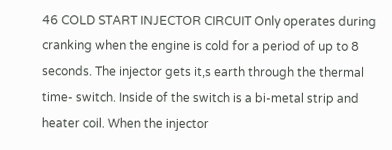46 COLD START INJECTOR CIRCUIT Only operates during cranking when the engine is cold for a period of up to 8 seconds. The injector gets it,s earth through the thermal time- switch. Inside of the switch is a bi-metal strip and heater coil. When the injector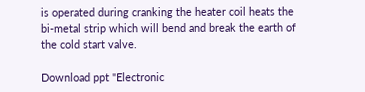is operated during cranking the heater coil heats the bi-metal strip which will bend and break the earth of the cold start valve.

Download ppt "Electronic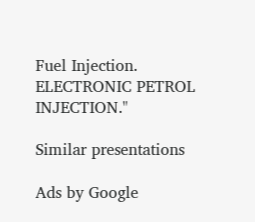Fuel Injection. ELECTRONIC PETROL INJECTION."

Similar presentations

Ads by Google